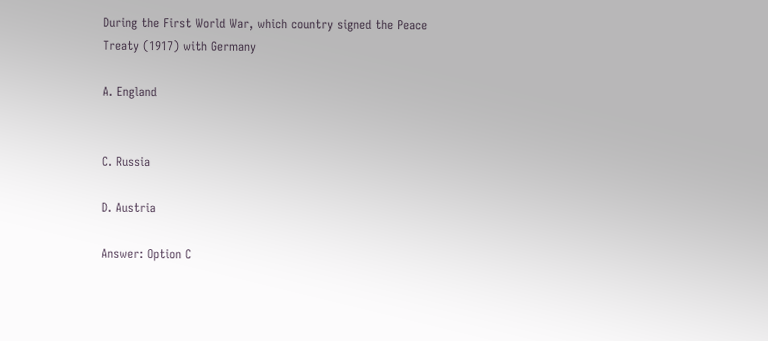During the First World War, which country signed the Peace Treaty (1917) with Germany

A. England


C. Russia

D. Austria

Answer: Option C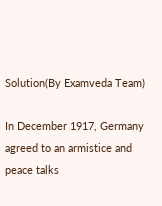Solution(By Examveda Team)

In December 1917, Germany agreed to an armistice and peace talks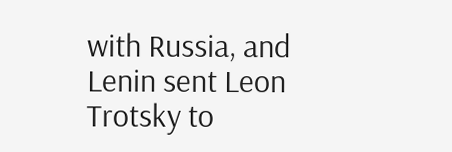with Russia, and Lenin sent Leon Trotsky to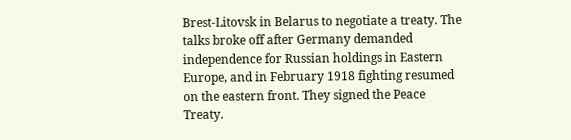Brest-Litovsk in Belarus to negotiate a treaty. The talks broke off after Germany demanded independence for Russian holdings in Eastern Europe, and in February 1918 fighting resumed on the eastern front. They signed the Peace Treaty.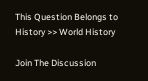This Question Belongs to History >> World History

Join The Discussion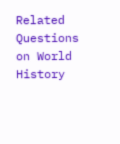Related Questions on World History